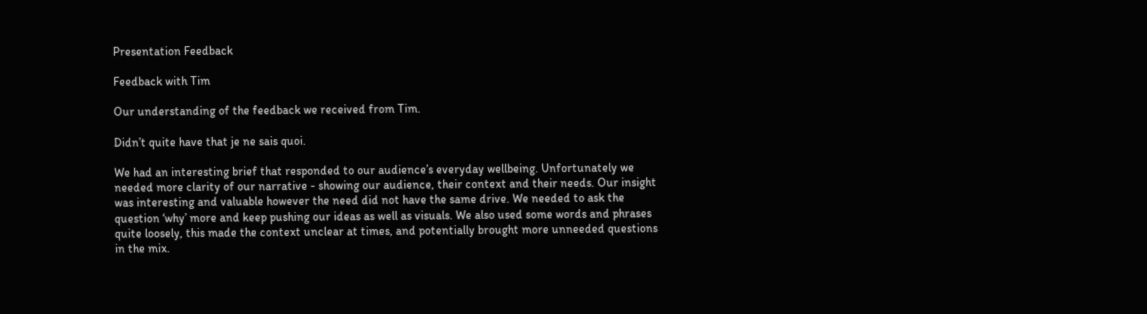Presentation Feedback

Feedback with Tim

Our understanding of the feedback we received from Tim.

Didn’t quite have that je ne sais quoi.

We had an interesting brief that responded to our audience’s everyday wellbeing. Unfortunately we needed more clarity of our narrative - showing our audience, their context and their needs. Our insight was interesting and valuable however the need did not have the same drive. We needed to ask the question ‘why’ more and keep pushing our ideas as well as visuals. We also used some words and phrases quite loosely, this made the context unclear at times, and potentially brought more unneeded questions in the mix.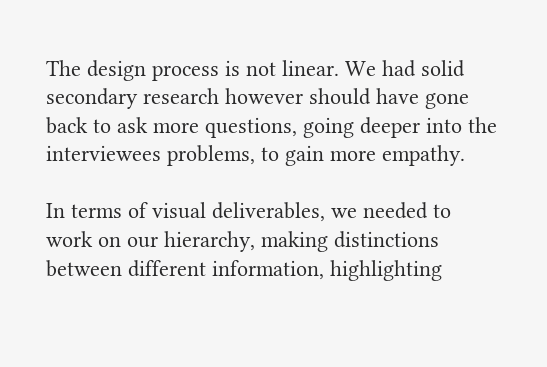The design process is not linear. We had solid secondary research however should have gone back to ask more questions, going deeper into the interviewees problems, to gain more empathy.

In terms of visual deliverables, we needed to work on our hierarchy, making distinctions between different information, highlighting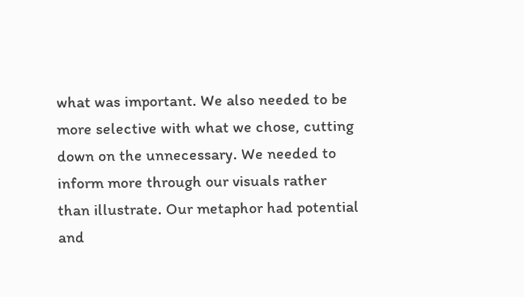what was important. We also needed to be more selective with what we chose, cutting down on the unnecessary. We needed to inform more through our visuals rather than illustrate. Our metaphor had potential and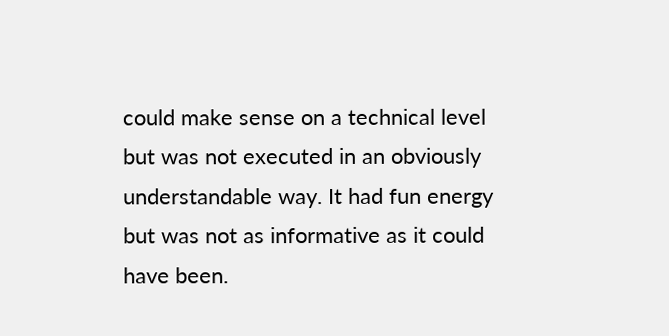could make sense on a technical level but was not executed in an obviously understandable way. It had fun energy but was not as informative as it could have been.